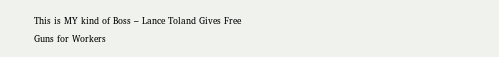This is MY kind of Boss – Lance Toland Gives Free Guns for Workers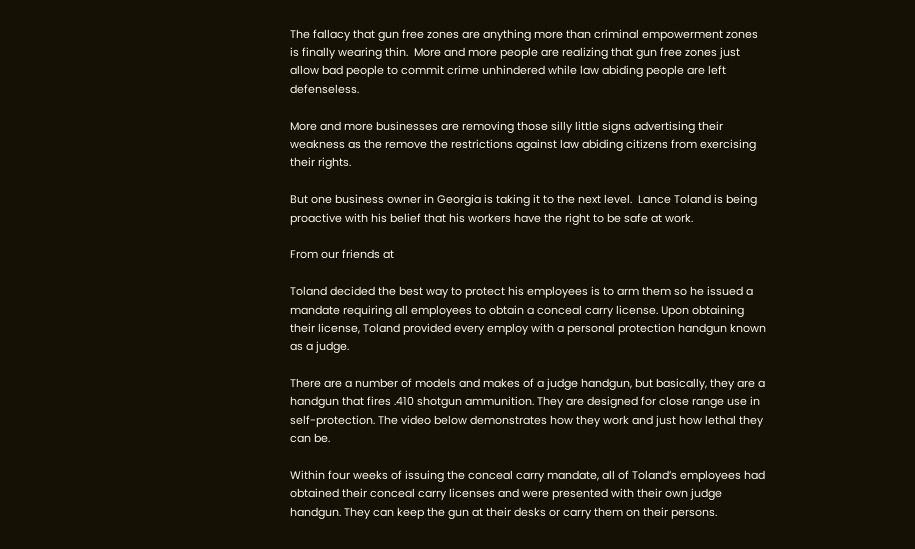The fallacy that gun free zones are anything more than criminal empowerment zones is finally wearing thin.  More and more people are realizing that gun free zones just allow bad people to commit crime unhindered while law abiding people are left defenseless.

More and more businesses are removing those silly little signs advertising their weakness as the remove the restrictions against law abiding citizens from exercising their rights.

But one business owner in Georgia is taking it to the next level.  Lance Toland is being proactive with his belief that his workers have the right to be safe at work.

From our friends at

Toland decided the best way to protect his employees is to arm them so he issued a mandate requiring all employees to obtain a conceal carry license. Upon obtaining their license, Toland provided every employ with a personal protection handgun known as a judge.

There are a number of models and makes of a judge handgun, but basically, they are a handgun that fires .410 shotgun ammunition. They are designed for close range use in self-protection. The video below demonstrates how they work and just how lethal they can be.

Within four weeks of issuing the conceal carry mandate, all of Toland’s employees had obtained their conceal carry licenses and were presented with their own judge handgun. They can keep the gun at their desks or carry them on their persons.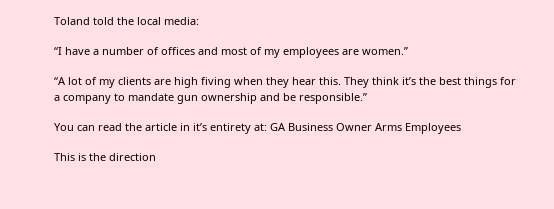Toland told the local media:

“I have a number of offices and most of my employees are women.”

“A lot of my clients are high fiving when they hear this. They think it’s the best things for a company to mandate gun ownership and be responsible.”

You can read the article in it’s entirety at: GA Business Owner Arms Employees

This is the direction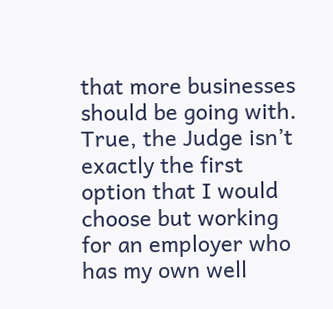that more businesses should be going with.  True, the Judge isn’t exactly the first option that I would choose but working for an employer who has my own well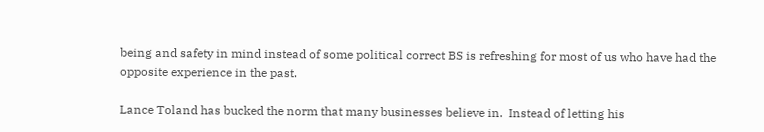being and safety in mind instead of some political correct BS is refreshing for most of us who have had the opposite experience in the past.

Lance Toland has bucked the norm that many businesses believe in.  Instead of letting his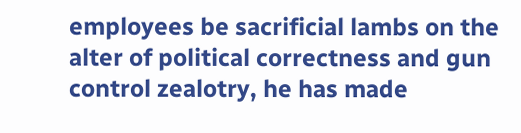employees be sacrificial lambs on the alter of political correctness and gun control zealotry, he has made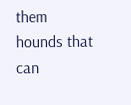them hounds that can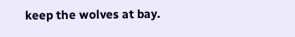keep the wolves at bay.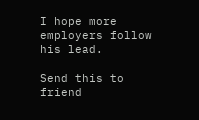I hope more employers follow his lead.

Send this to friend